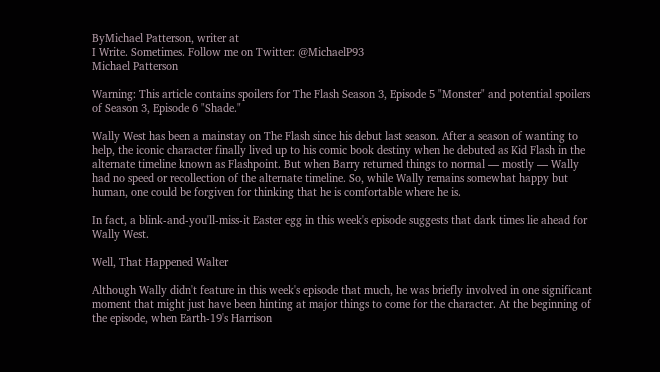ByMichael Patterson, writer at
I Write. Sometimes. Follow me on Twitter: @MichaelP93
Michael Patterson

Warning: This article contains spoilers for The Flash Season 3, Episode 5 "Monster" and potential spoilers of Season 3, Episode 6 "Shade."

Wally West has been a mainstay on The Flash since his debut last season. After a season of wanting to help, the iconic character finally lived up to his comic book destiny when he debuted as Kid Flash in the alternate timeline known as Flashpoint. But when Barry returned things to normal — mostly — Wally had no speed or recollection of the alternate timeline. So, while Wally remains somewhat happy but human, one could be forgiven for thinking that he is comfortable where he is.

In fact, a blink-and-you'll-miss-it Easter egg in this week's episode suggests that dark times lie ahead for Wally West.

Well, That Happened Walter

Although Wally didn't feature in this week's episode that much, he was briefly involved in one significant moment that might just have been hinting at major things to come for the character. At the beginning of the episode, when Earth-19's Harrison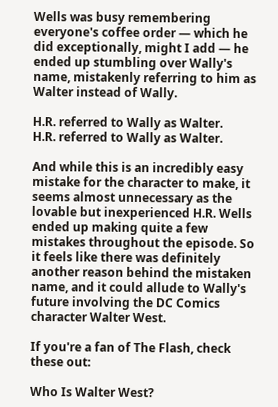Wells was busy remembering everyone's coffee order — which he did exceptionally, might I add — he ended up stumbling over Wally's name, mistakenly referring to him as Walter instead of Wally.

H.R. referred to Wally as Walter.
H.R. referred to Wally as Walter.

And while this is an incredibly easy mistake for the character to make, it seems almost unnecessary as the lovable but inexperienced H.R. Wells ended up making quite a few mistakes throughout the episode. So it feels like there was definitely another reason behind the mistaken name, and it could allude to Wally's future involving the DC Comics character Walter West.

If you're a fan of The Flash, check these out:

Who Is Walter West?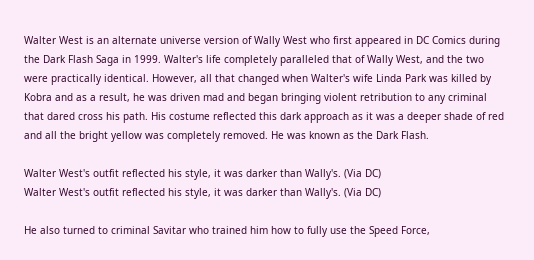Walter West is an alternate universe version of Wally West who first appeared in DC Comics during the Dark Flash Saga in 1999. Walter's life completely paralleled that of Wally West, and the two were practically identical. However, all that changed when Walter's wife Linda Park was killed by Kobra and as a result, he was driven mad and began bringing violent retribution to any criminal that dared cross his path. His costume reflected this dark approach as it was a deeper shade of red and all the bright yellow was completely removed. He was known as the Dark Flash.

Walter West's outfit reflected his style, it was darker than Wally's. (Via DC)
Walter West's outfit reflected his style, it was darker than Wally's. (Via DC)

He also turned to criminal Savitar who trained him how to fully use the Speed Force,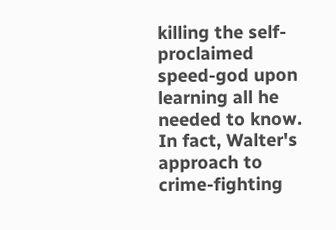killing the self-proclaimed speed-god upon learning all he needed to know. In fact, Walter's approach to crime-fighting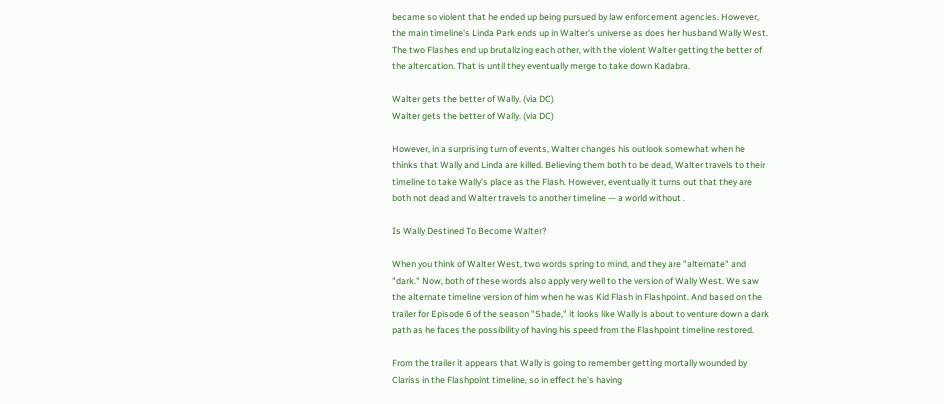became so violent that he ended up being pursued by law enforcement agencies. However, the main timeline's Linda Park ends up in Walter's universe as does her husband Wally West. The two Flashes end up brutalizing each other, with the violent Walter getting the better of the altercation. That is until they eventually merge to take down Kadabra.

Walter gets the better of Wally. (via DC)
Walter gets the better of Wally. (via DC)

However, in a surprising turn of events, Walter changes his outlook somewhat when he thinks that Wally and Linda are killed. Believing them both to be dead, Walter travels to their timeline to take Wally's place as the Flash. However, eventually it turns out that they are both not dead and Walter travels to another timeline — a world without .

Is Wally Destined To Become Walter?

When you think of Walter West, two words spring to mind, and they are "alternate" and "dark." Now, both of these words also apply very well to the version of Wally West. We saw the alternate timeline version of him when he was Kid Flash in Flashpoint. And based on the trailer for Episode 6 of the season "Shade," it looks like Wally is about to venture down a dark path as he faces the possibility of having his speed from the Flashpoint timeline restored.

From the trailer it appears that Wally is going to remember getting mortally wounded by Clariss in the Flashpoint timeline, so in effect he's having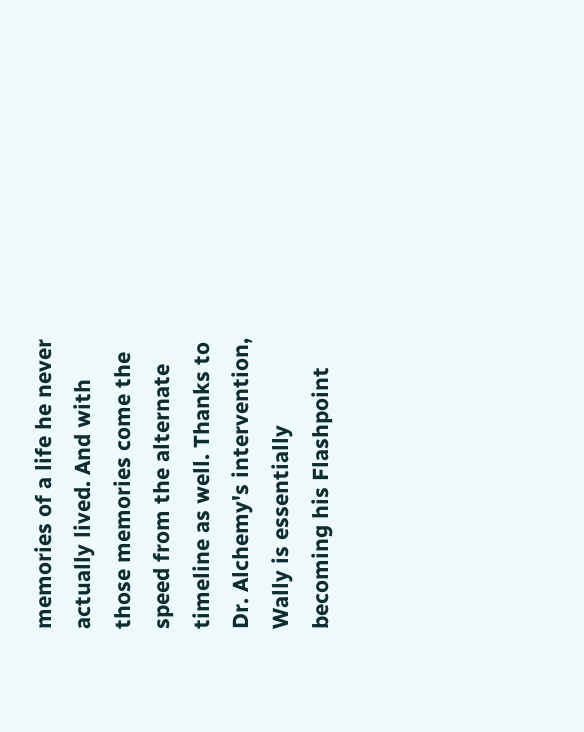memories of a life he never actually lived. And with those memories come the speed from the alternate timeline as well. Thanks to Dr. Alchemy's intervention, Wally is essentially becoming his Flashpoint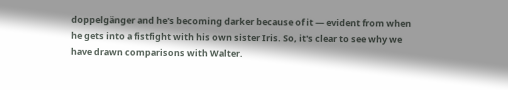doppelgänger and he's becoming darker because of it — evident from when he gets into a fistfight with his own sister Iris. So, it's clear to see why we have drawn comparisons with Walter.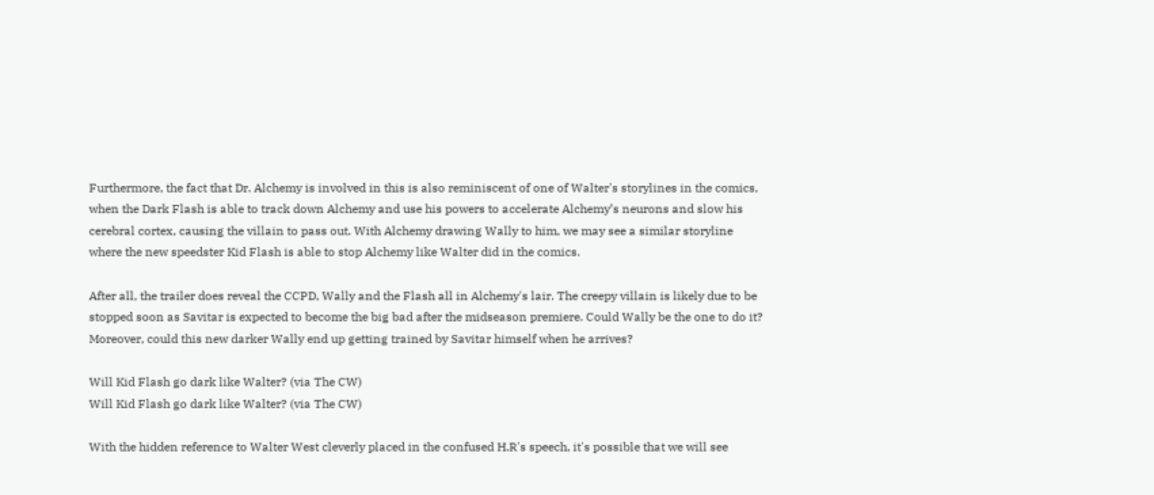Furthermore, the fact that Dr. Alchemy is involved in this is also reminiscent of one of Walter's storylines in the comics, when the Dark Flash is able to track down Alchemy and use his powers to accelerate Alchemy’s neurons and slow his cerebral cortex, causing the villain to pass out. With Alchemy drawing Wally to him, we may see a similar storyline where the new speedster Kid Flash is able to stop Alchemy like Walter did in the comics.

After all, the trailer does reveal the CCPD, Wally and the Flash all in Alchemy's lair. The creepy villain is likely due to be stopped soon as Savitar is expected to become the big bad after the midseason premiere. Could Wally be the one to do it? Moreover, could this new darker Wally end up getting trained by Savitar himself when he arrives?

Will Kid Flash go dark like Walter? (via The CW)
Will Kid Flash go dark like Walter? (via The CW)

With the hidden reference to Walter West cleverly placed in the confused H.R's speech, it's possible that we will see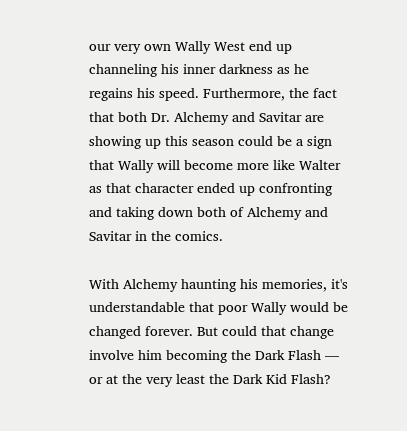our very own Wally West end up channeling his inner darkness as he regains his speed. Furthermore, the fact that both Dr. Alchemy and Savitar are showing up this season could be a sign that Wally will become more like Walter as that character ended up confronting and taking down both of Alchemy and Savitar in the comics.

With Alchemy haunting his memories, it's understandable that poor Wally would be changed forever. But could that change involve him becoming the Dark Flash — or at the very least the Dark Kid Flash?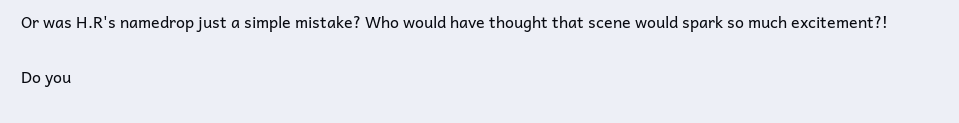Or was H.R's namedrop just a simple mistake? Who would have thought that scene would spark so much excitement?!

Do you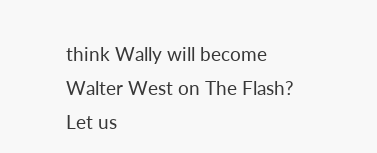think Wally will become Walter West on The Flash? Let us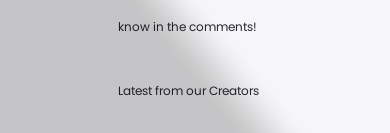know in the comments!


Latest from our Creators